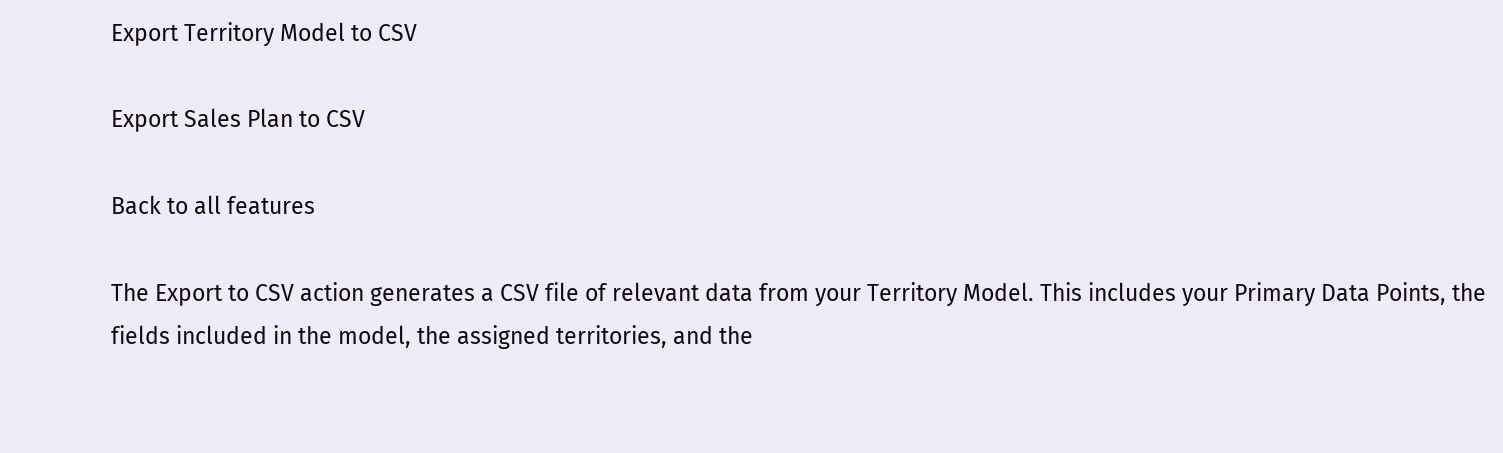Export Territory Model to CSV

Export Sales Plan to CSV

Back to all features

The Export to CSV action generates a CSV file of relevant data from your Territory Model. This includes your Primary Data Points, the fields included in the model, the assigned territories, and the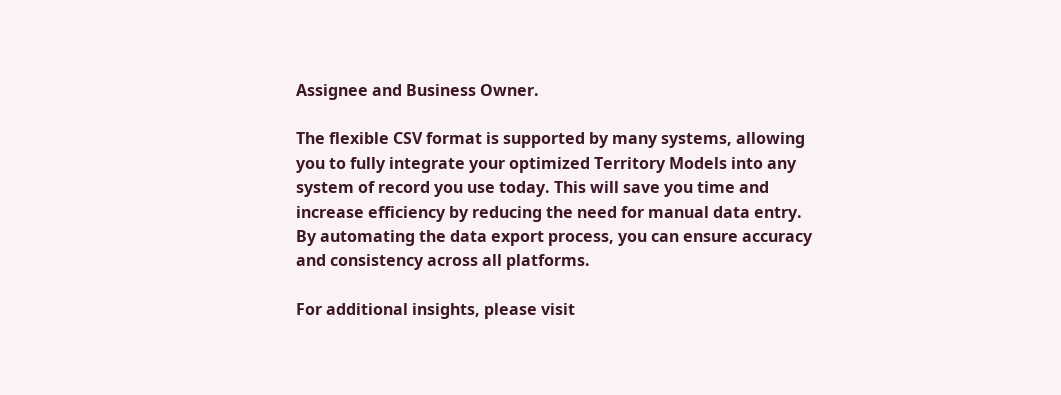Assignee and Business Owner.

The flexible CSV format is supported by many systems, allowing you to fully integrate your optimized Territory Models into any system of record you use today. This will save you time and increase efficiency by reducing the need for manual data entry. By automating the data export process, you can ensure accuracy and consistency across all platforms.

For additional insights, please visit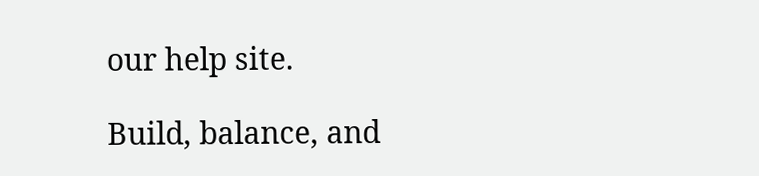our help site.

Build, balance, and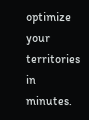optimize your territories in minutes.